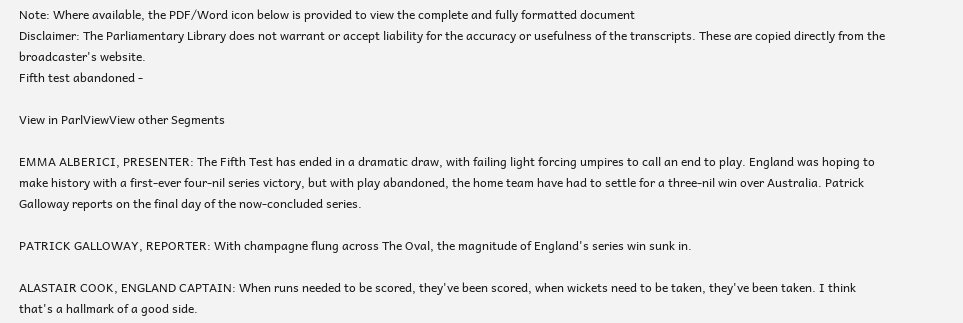Note: Where available, the PDF/Word icon below is provided to view the complete and fully formatted document
Disclaimer: The Parliamentary Library does not warrant or accept liability for the accuracy or usefulness of the transcripts. These are copied directly from the broadcaster's website.
Fifth test abandoned -

View in ParlViewView other Segments

EMMA ALBERICI, PRESENTER: The Fifth Test has ended in a dramatic draw, with failing light forcing umpires to call an end to play. England was hoping to make history with a first-ever four-nil series victory, but with play abandoned, the home team have had to settle for a three-nil win over Australia. Patrick Galloway reports on the final day of the now-concluded series.

PATRICK GALLOWAY, REPORTER: With champagne flung across The Oval, the magnitude of England's series win sunk in.

ALASTAIR COOK, ENGLAND CAPTAIN: When runs needed to be scored, they've been scored, when wickets need to be taken, they've been taken. I think that's a hallmark of a good side.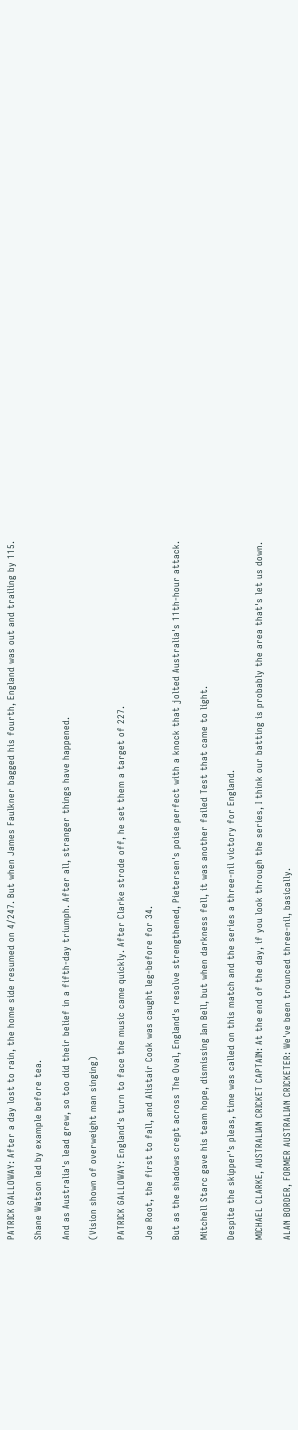PATRICK GALLOWAY: After a day lost to rain, the home side resumed on 4/247. But when James Faulkner bagged his fourth, England was out and trailing by 115.

Shane Watson led by example before tea.

And as Australia's lead grew, so too did their belief in a fifth-day triumph. After all, stranger things have happened.

(Vision shown of overweight man singing)

PATRICK GALLOWAY: England's turn to face the music came quickly. After Clarke strode off, he set them a target of 227.

Joe Root, the first to fall, and Alistair Cook was caught leg-before for 34.

But as the shadows crept across The Oval, England's resolve strengthened, Pietersen's poise perfect with a knock that jolted Australia's 11th-hour attack.

Mitchell Starc gave his team hope, dismissing Ian Bell, but when darkness fell, it was another failed Test that came to light.

Despite the skipper's pleas, time was called on this match and the series a three-nil victory for England.

MICHAEL CLARKE, AUSTRALIAN CRICKET CAPTAIN: At the end of the day, if you look through the series, I think our batting is probably the area that's let us down.

ALAN BORDER, FORMER AUSTRALIAN CRICKETER: We've been trounced three-nil, basically.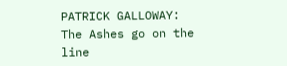PATRICK GALLOWAY: The Ashes go on the line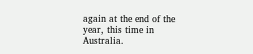again at the end of the year, this time in Australia.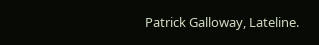Patrick Galloway, Lateline.